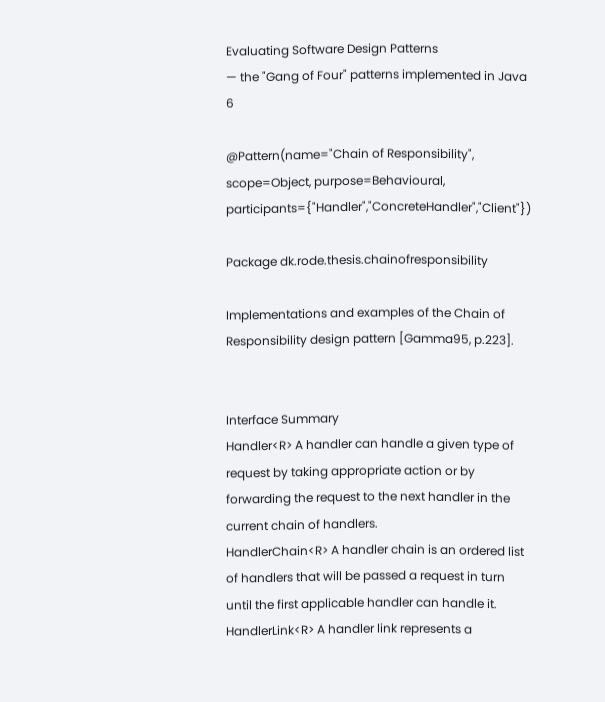Evaluating Software Design Patterns
— the "Gang of Four" patterns implemented in Java 6

@Pattern(name="Chain of Responsibility", scope=Object, purpose=Behavioural, participants={"Handler","ConcreteHandler","Client"})

Package dk.rode.thesis.chainofresponsibility

Implementations and examples of the Chain of Responsibility design pattern [Gamma95, p.223].


Interface Summary
Handler<R> A handler can handle a given type of request by taking appropriate action or by forwarding the request to the next handler in the current chain of handlers.
HandlerChain<R> A handler chain is an ordered list of handlers that will be passed a request in turn until the first applicable handler can handle it.
HandlerLink<R> A handler link represents a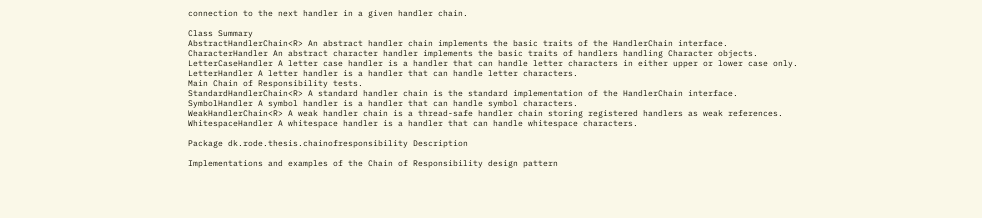connection to the next handler in a given handler chain.

Class Summary
AbstractHandlerChain<R> An abstract handler chain implements the basic traits of the HandlerChain interface.
CharacterHandler An abstract character handler implements the basic traits of handlers handling Character objects.
LetterCaseHandler A letter case handler is a handler that can handle letter characters in either upper or lower case only.
LetterHandler A letter handler is a handler that can handle letter characters.
Main Chain of Responsibility tests.
StandardHandlerChain<R> A standard handler chain is the standard implementation of the HandlerChain interface.
SymbolHandler A symbol handler is a handler that can handle symbol characters.
WeakHandlerChain<R> A weak handler chain is a thread-safe handler chain storing registered handlers as weak references.
WhitespaceHandler A whitespace handler is a handler that can handle whitespace characters.

Package dk.rode.thesis.chainofresponsibility Description

Implementations and examples of the Chain of Responsibility design pattern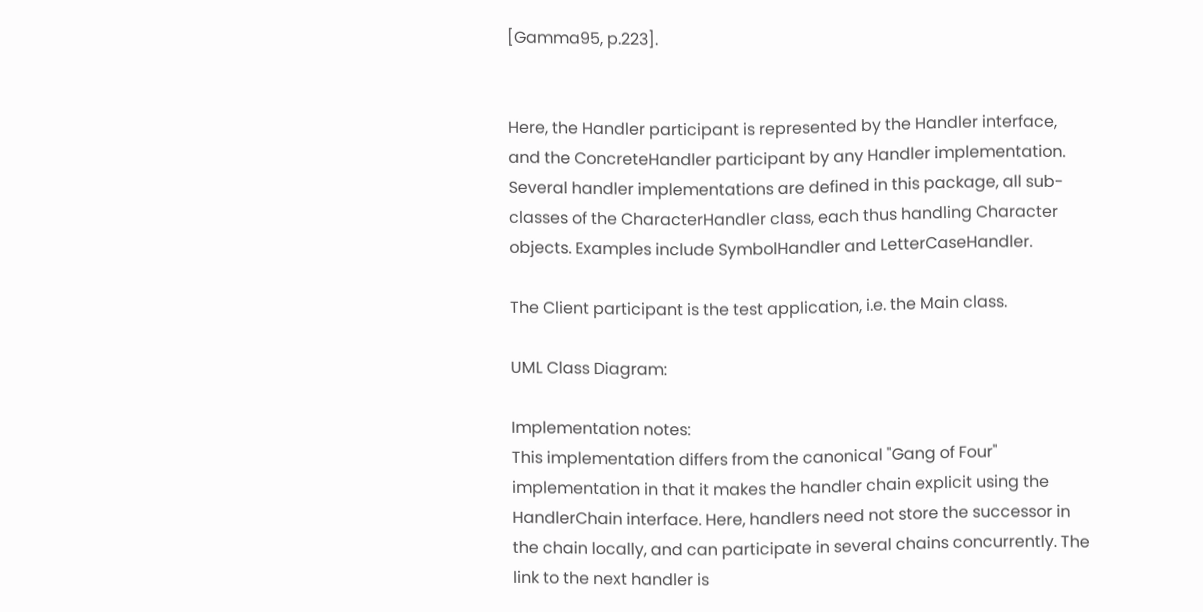[Gamma95, p.223].


Here, the Handler participant is represented by the Handler interface, and the ConcreteHandler participant by any Handler implementation. Several handler implementations are defined in this package, all sub-classes of the CharacterHandler class, each thus handling Character objects. Examples include SymbolHandler and LetterCaseHandler.

The Client participant is the test application, i.e. the Main class.

UML Class Diagram:

Implementation notes:
This implementation differs from the canonical "Gang of Four" implementation in that it makes the handler chain explicit using the HandlerChain interface. Here, handlers need not store the successor in the chain locally, and can participate in several chains concurrently. The link to the next handler is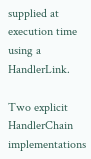supplied at execution time using a HandlerLink.

Two explicit HandlerChain implementations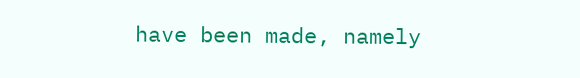have been made, namely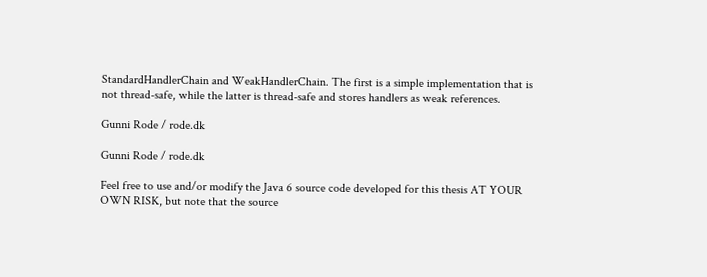StandardHandlerChain and WeakHandlerChain. The first is a simple implementation that is not thread-safe, while the latter is thread-safe and stores handlers as weak references.

Gunni Rode / rode.dk

Gunni Rode / rode.dk

Feel free to use and/or modify the Java 6 source code developed for this thesis AT YOUR OWN RISK, but note that the source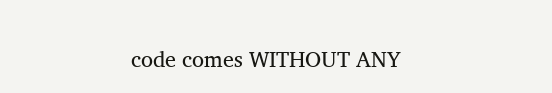code comes WITHOUT ANY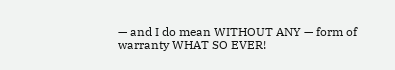— and I do mean WITHOUT ANY — form of warranty WHAT SO EVER!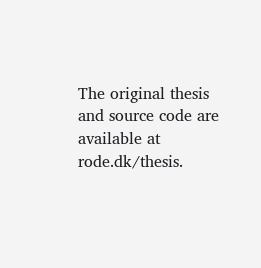The original thesis and source code are available at rode.dk/thesis.